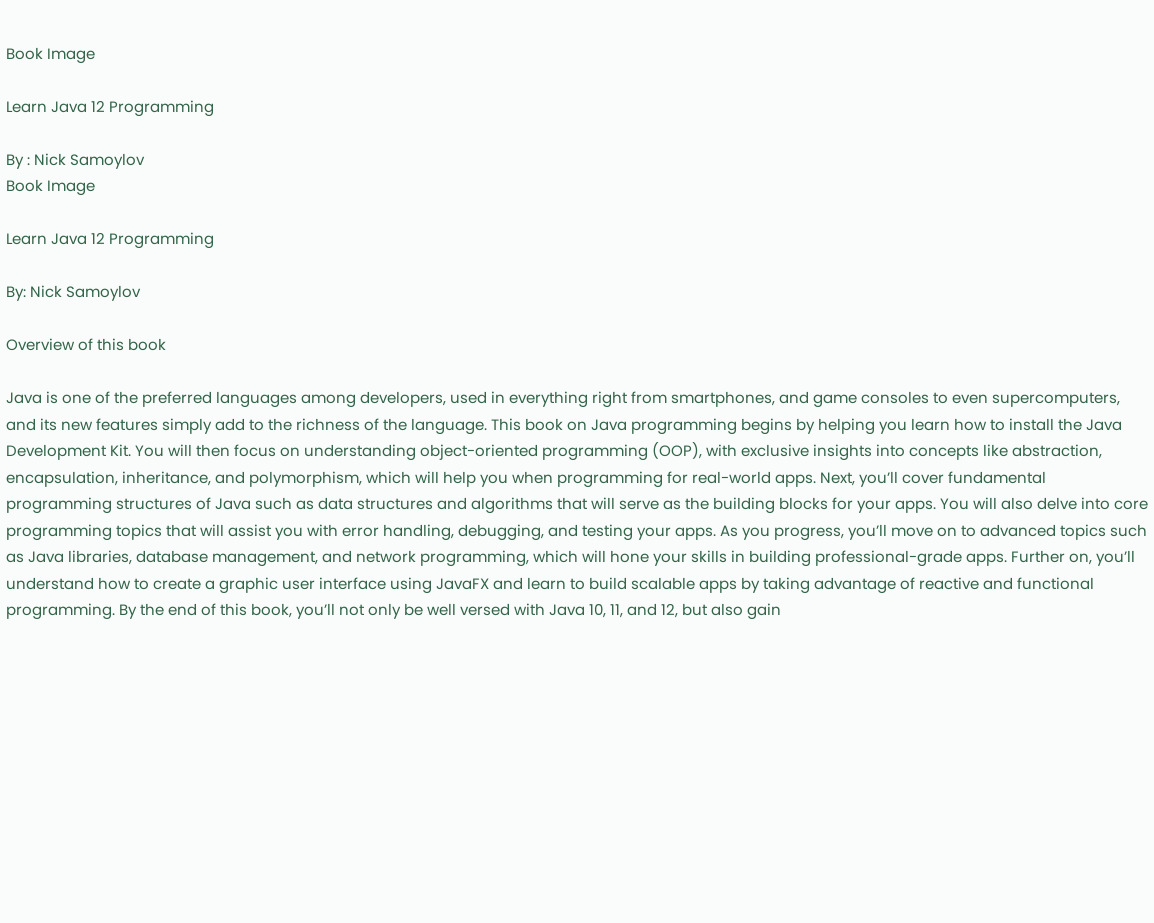Book Image

Learn Java 12 Programming

By : Nick Samoylov
Book Image

Learn Java 12 Programming

By: Nick Samoylov

Overview of this book

Java is one of the preferred languages among developers, used in everything right from smartphones, and game consoles to even supercomputers, and its new features simply add to the richness of the language. This book on Java programming begins by helping you learn how to install the Java Development Kit. You will then focus on understanding object-oriented programming (OOP), with exclusive insights into concepts like abstraction, encapsulation, inheritance, and polymorphism, which will help you when programming for real-world apps. Next, you’ll cover fundamental programming structures of Java such as data structures and algorithms that will serve as the building blocks for your apps. You will also delve into core programming topics that will assist you with error handling, debugging, and testing your apps. As you progress, you’ll move on to advanced topics such as Java libraries, database management, and network programming, which will hone your skills in building professional-grade apps. Further on, you’ll understand how to create a graphic user interface using JavaFX and learn to build scalable apps by taking advantage of reactive and functional programming. By the end of this book, you’ll not only be well versed with Java 10, 11, and 12, but also gain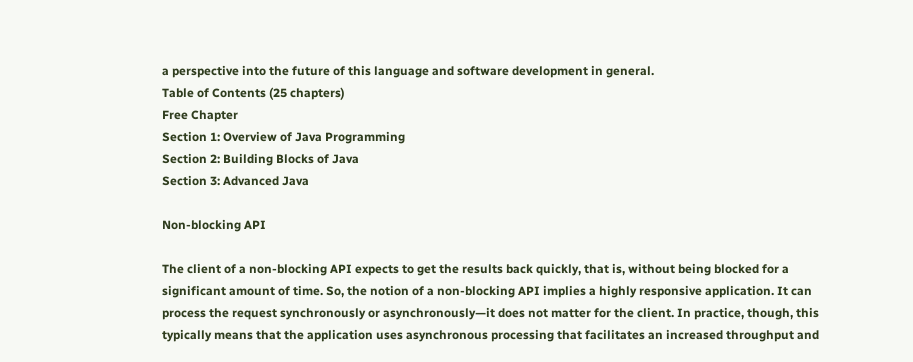a perspective into the future of this language and software development in general.
Table of Contents (25 chapters)
Free Chapter
Section 1: Overview of Java Programming
Section 2: Building Blocks of Java
Section 3: Advanced Java

Non-blocking API

The client of a non-blocking API expects to get the results back quickly, that is, without being blocked for a significant amount of time. So, the notion of a non-blocking API implies a highly responsive application. It can process the request synchronously or asynchronously—it does not matter for the client. In practice, though, this typically means that the application uses asynchronous processing that facilitates an increased throughput and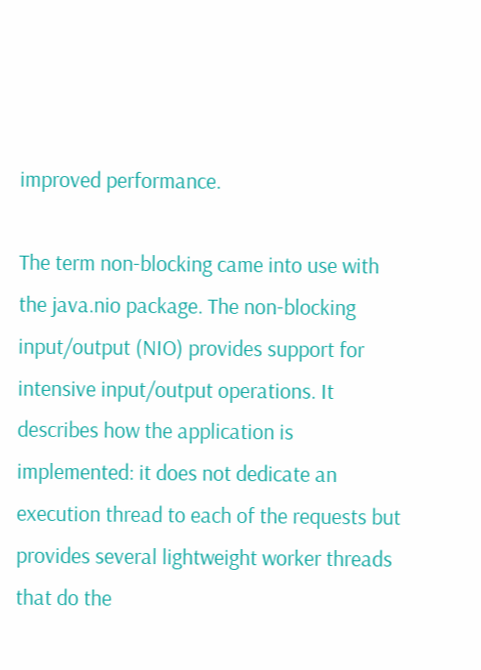improved performance.

The term non-blocking came into use with the java.nio package. The non-blocking input/output (NIO) provides support for intensive input/output operations. It describes how the application is implemented: it does not dedicate an execution thread to each of the requests but provides several lightweight worker threads that do the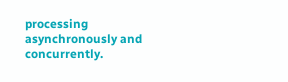processing asynchronously and concurrently.